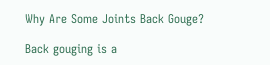Why Are Some Joints Back Gouge?

Back gouging is a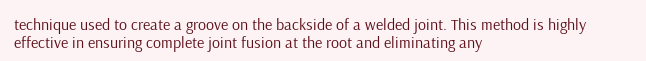technique used to create a groove on the backside of a welded joint. This method is highly effective in ensuring complete joint fusion at the root and eliminating any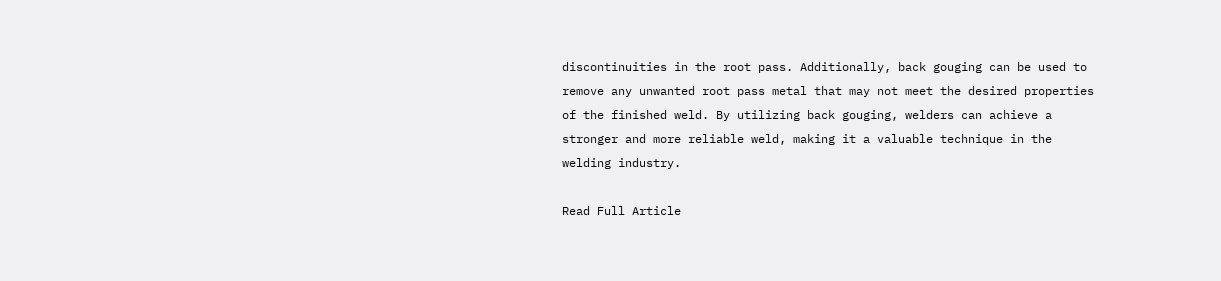discontinuities in the root pass. Additionally, back gouging can be used to remove any unwanted root pass metal that may not meet the desired properties of the finished weld. By utilizing back gouging, welders can achieve a stronger and more reliable weld, making it a valuable technique in the welding industry.

Read Full Article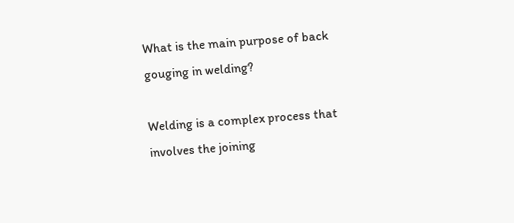What is the main purpose of back gouging in welding?

Welding is a complex process that involves the joining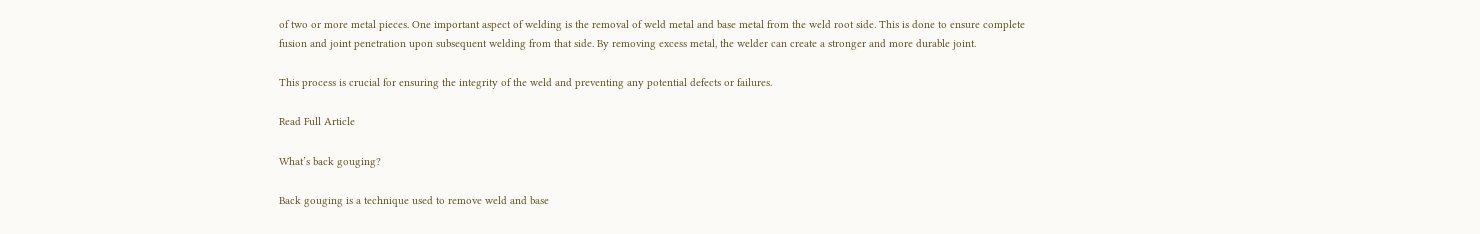of two or more metal pieces. One important aspect of welding is the removal of weld metal and base metal from the weld root side. This is done to ensure complete fusion and joint penetration upon subsequent welding from that side. By removing excess metal, the welder can create a stronger and more durable joint.

This process is crucial for ensuring the integrity of the weld and preventing any potential defects or failures.

Read Full Article

What’s back gouging?

Back gouging is a technique used to remove weld and base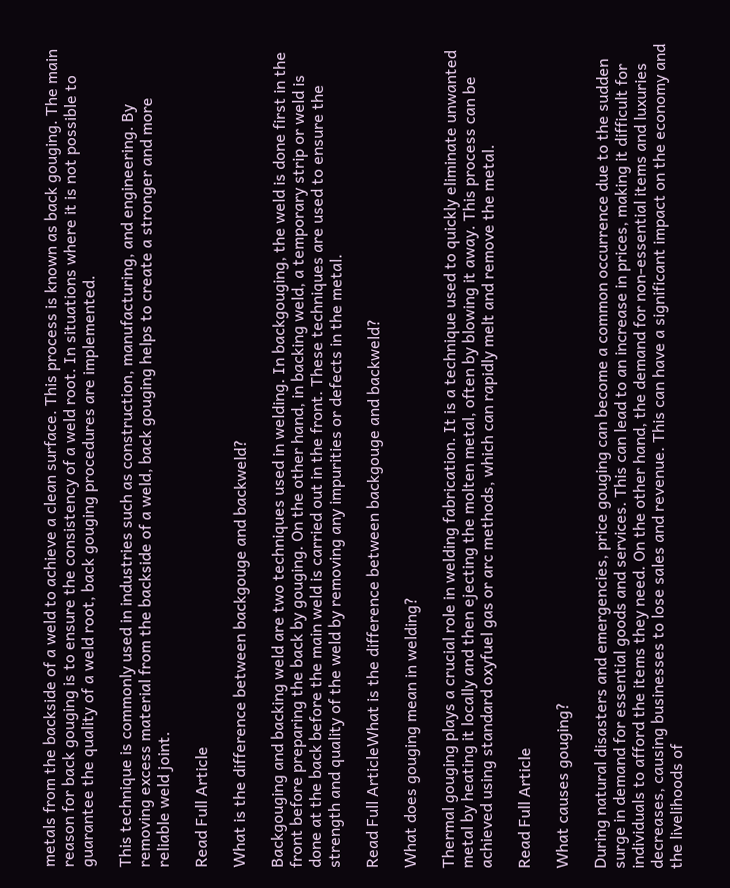metals from the backside of a weld to achieve a clean surface. This process is known as back gouging. The main reason for back gouging is to ensure the consistency of a weld root. In situations where it is not possible to guarantee the quality of a weld root, back gouging procedures are implemented.

This technique is commonly used in industries such as construction, manufacturing, and engineering. By removing excess material from the backside of a weld, back gouging helps to create a stronger and more reliable weld joint.

Read Full Article

What is the difference between backgouge and backweld?

Backgouging and backing weld are two techniques used in welding. In backgouging, the weld is done first in the front before preparing the back by gouging. On the other hand, in backing weld, a temporary strip or weld is done at the back before the main weld is carried out in the front. These techniques are used to ensure the strength and quality of the weld by removing any impurities or defects in the metal.

Read Full ArticleWhat is the difference between backgouge and backweld?

What does gouging mean in welding?

Thermal gouging plays a crucial role in welding fabrication. It is a technique used to quickly eliminate unwanted metal by heating it locally and then ejecting the molten metal, often by blowing it away. This process can be achieved using standard oxyfuel gas or arc methods, which can rapidly melt and remove the metal.

Read Full Article

What causes gouging?

During natural disasters and emergencies, price gouging can become a common occurrence due to the sudden surge in demand for essential goods and services. This can lead to an increase in prices, making it difficult for individuals to afford the items they need. On the other hand, the demand for non-essential items and luxuries decreases, causing businesses to lose sales and revenue. This can have a significant impact on the economy and the livelihoods of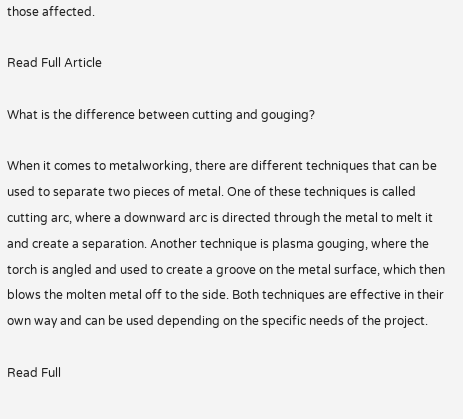those affected.

Read Full Article

What is the difference between cutting and gouging?

When it comes to metalworking, there are different techniques that can be used to separate two pieces of metal. One of these techniques is called cutting arc, where a downward arc is directed through the metal to melt it and create a separation. Another technique is plasma gouging, where the torch is angled and used to create a groove on the metal surface, which then blows the molten metal off to the side. Both techniques are effective in their own way and can be used depending on the specific needs of the project.

Read Full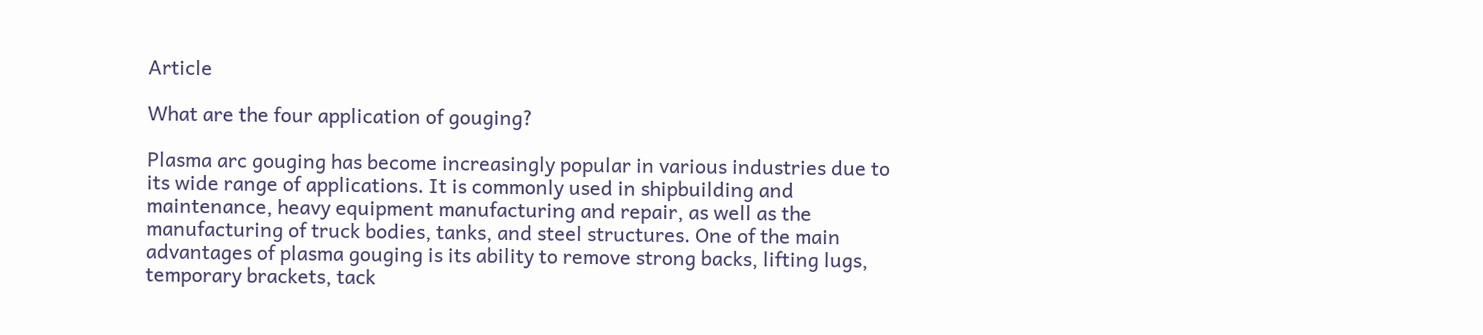Article

What are the four application of gouging?

Plasma arc gouging has become increasingly popular in various industries due to its wide range of applications. It is commonly used in shipbuilding and maintenance, heavy equipment manufacturing and repair, as well as the manufacturing of truck bodies, tanks, and steel structures. One of the main advantages of plasma gouging is its ability to remove strong backs, lifting lugs, temporary brackets, tack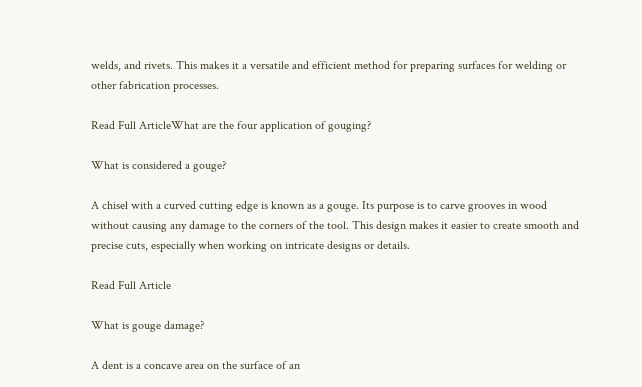welds, and rivets. This makes it a versatile and efficient method for preparing surfaces for welding or other fabrication processes.

Read Full ArticleWhat are the four application of gouging?

What is considered a gouge?

A chisel with a curved cutting edge is known as a gouge. Its purpose is to carve grooves in wood without causing any damage to the corners of the tool. This design makes it easier to create smooth and precise cuts, especially when working on intricate designs or details.

Read Full Article

What is gouge damage?

A dent is a concave area on the surface of an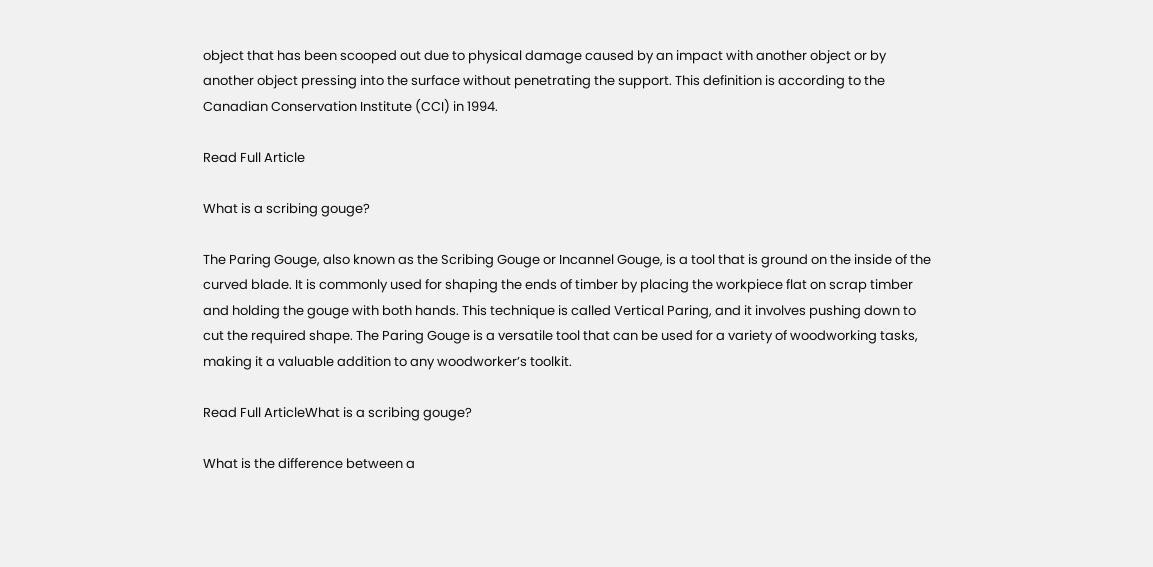object that has been scooped out due to physical damage caused by an impact with another object or by another object pressing into the surface without penetrating the support. This definition is according to the Canadian Conservation Institute (CCI) in 1994.

Read Full Article

What is a scribing gouge?

The Paring Gouge, also known as the Scribing Gouge or Incannel Gouge, is a tool that is ground on the inside of the curved blade. It is commonly used for shaping the ends of timber by placing the workpiece flat on scrap timber and holding the gouge with both hands. This technique is called Vertical Paring, and it involves pushing down to cut the required shape. The Paring Gouge is a versatile tool that can be used for a variety of woodworking tasks, making it a valuable addition to any woodworker’s toolkit.

Read Full ArticleWhat is a scribing gouge?

What is the difference between a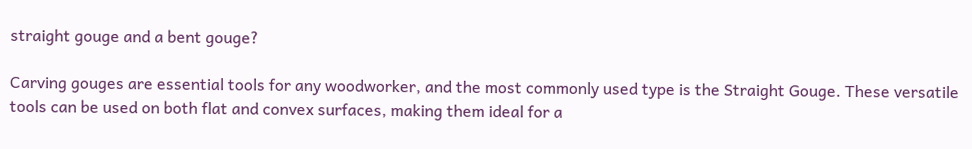straight gouge and a bent gouge?

Carving gouges are essential tools for any woodworker, and the most commonly used type is the Straight Gouge. These versatile tools can be used on both flat and convex surfaces, making them ideal for a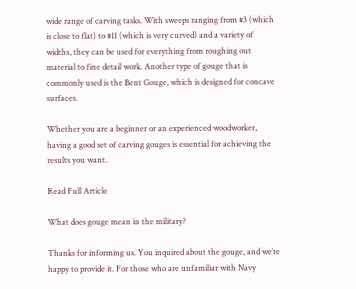wide range of carving tasks. With sweeps ranging from #3 (which is close to flat) to #11 (which is very curved) and a variety of widths, they can be used for everything from roughing out material to fine detail work. Another type of gouge that is commonly used is the Bent Gouge, which is designed for concave surfaces.

Whether you are a beginner or an experienced woodworker, having a good set of carving gouges is essential for achieving the results you want.

Read Full Article

What does gouge mean in the military?

Thanks for informing us. You inquired about the gouge, and we’re happy to provide it. For those who are unfamiliar with Navy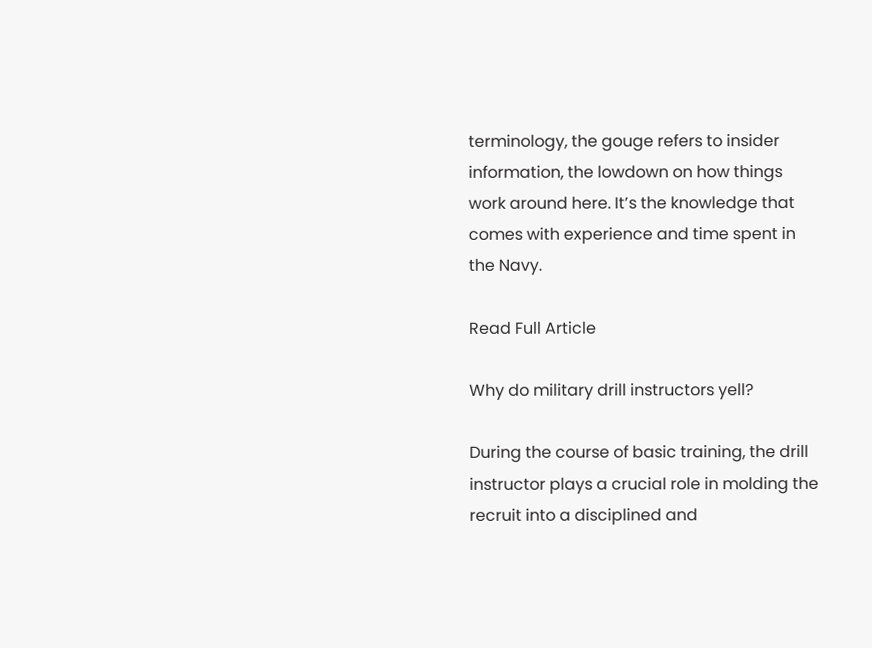terminology, the gouge refers to insider information, the lowdown on how things work around here. It’s the knowledge that comes with experience and time spent in the Navy.

Read Full Article

Why do military drill instructors yell?

During the course of basic training, the drill instructor plays a crucial role in molding the recruit into a disciplined and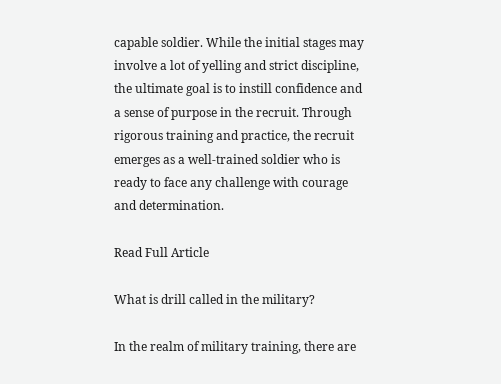capable soldier. While the initial stages may involve a lot of yelling and strict discipline, the ultimate goal is to instill confidence and a sense of purpose in the recruit. Through rigorous training and practice, the recruit emerges as a well-trained soldier who is ready to face any challenge with courage and determination.

Read Full Article

What is drill called in the military?

In the realm of military training, there are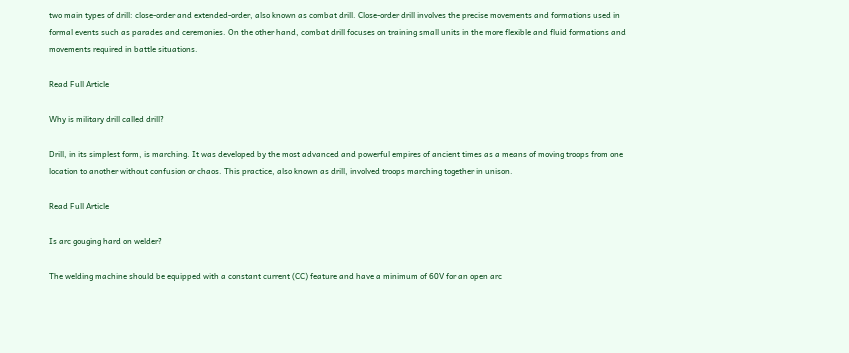two main types of drill: close-order and extended-order, also known as combat drill. Close-order drill involves the precise movements and formations used in formal events such as parades and ceremonies. On the other hand, combat drill focuses on training small units in the more flexible and fluid formations and movements required in battle situations.

Read Full Article

Why is military drill called drill?

Drill, in its simplest form, is marching. It was developed by the most advanced and powerful empires of ancient times as a means of moving troops from one location to another without confusion or chaos. This practice, also known as drill, involved troops marching together in unison.

Read Full Article

Is arc gouging hard on welder?

The welding machine should be equipped with a constant current (CC) feature and have a minimum of 60V for an open arc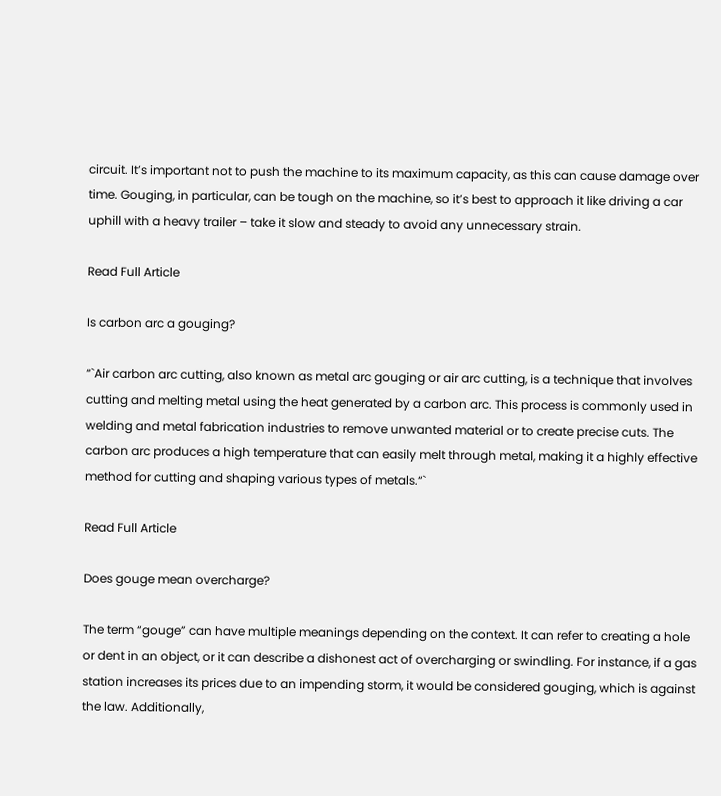circuit. It’s important not to push the machine to its maximum capacity, as this can cause damage over time. Gouging, in particular, can be tough on the machine, so it’s best to approach it like driving a car uphill with a heavy trailer – take it slow and steady to avoid any unnecessary strain.

Read Full Article

Is carbon arc a gouging?

“`Air carbon arc cutting, also known as metal arc gouging or air arc cutting, is a technique that involves cutting and melting metal using the heat generated by a carbon arc. This process is commonly used in welding and metal fabrication industries to remove unwanted material or to create precise cuts. The carbon arc produces a high temperature that can easily melt through metal, making it a highly effective method for cutting and shaping various types of metals.“`

Read Full Article

Does gouge mean overcharge?

The term “gouge” can have multiple meanings depending on the context. It can refer to creating a hole or dent in an object, or it can describe a dishonest act of overcharging or swindling. For instance, if a gas station increases its prices due to an impending storm, it would be considered gouging, which is against the law. Additionally,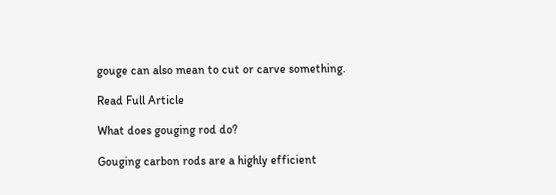gouge can also mean to cut or carve something.

Read Full Article

What does gouging rod do?

Gouging carbon rods are a highly efficient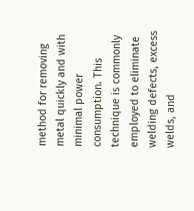method for removing metal quickly and with minimal power consumption. This technique is commonly employed to eliminate welding defects, excess welds, and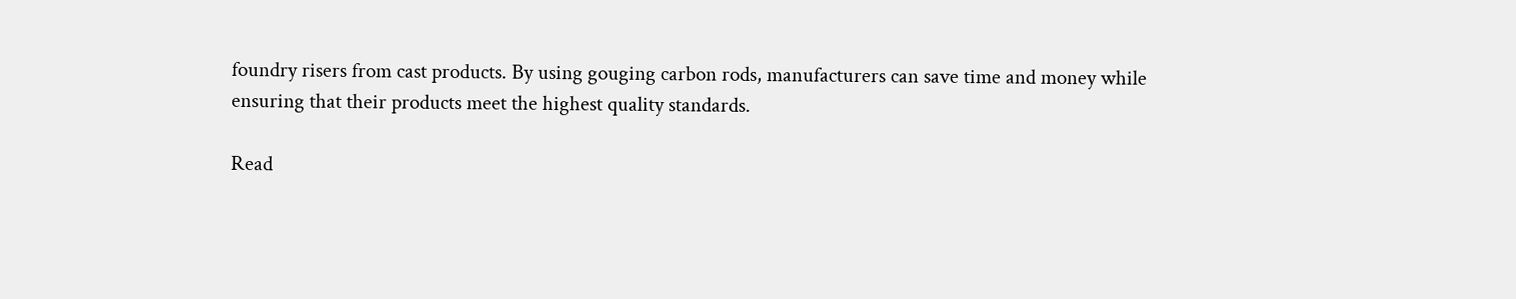foundry risers from cast products. By using gouging carbon rods, manufacturers can save time and money while ensuring that their products meet the highest quality standards.

Read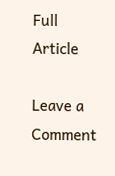Full Article

Leave a Comment